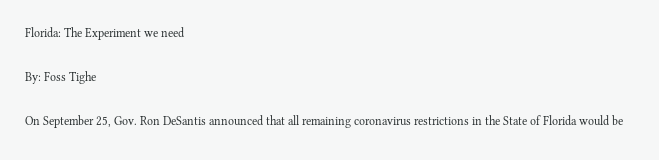Florida: The Experiment we need

By: Foss Tighe

On September 25, Gov. Ron DeSantis announced that all remaining coronavirus restrictions in the State of Florida would be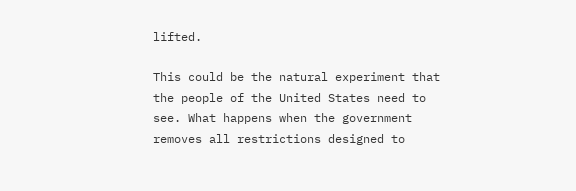lifted.

This could be the natural experiment that the people of the United States need to see. What happens when the government removes all restrictions designed to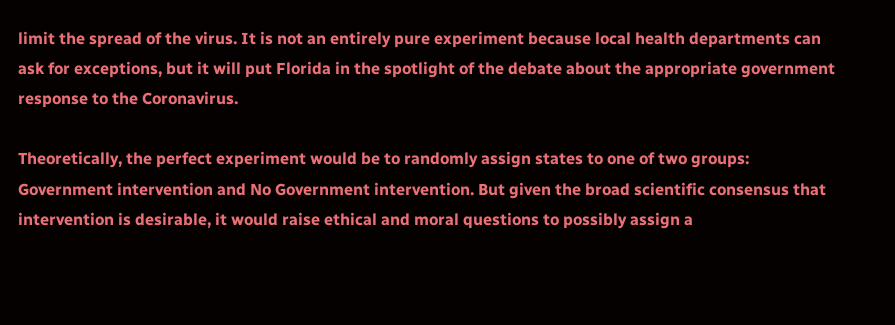limit the spread of the virus. It is not an entirely pure experiment because local health departments can ask for exceptions, but it will put Florida in the spotlight of the debate about the appropriate government response to the Coronavirus.

Theoretically, the perfect experiment would be to randomly assign states to one of two groups: Government intervention and No Government intervention. But given the broad scientific consensus that intervention is desirable, it would raise ethical and moral questions to possibly assign a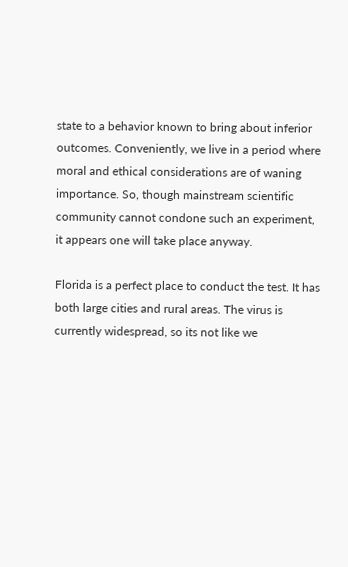state to a behavior known to bring about inferior outcomes. Conveniently, we live in a period where moral and ethical considerations are of waning importance. So, though mainstream scientific community cannot condone such an experiment, it appears one will take place anyway.

Florida is a perfect place to conduct the test. It has both large cities and rural areas. The virus is currently widespread, so its not like we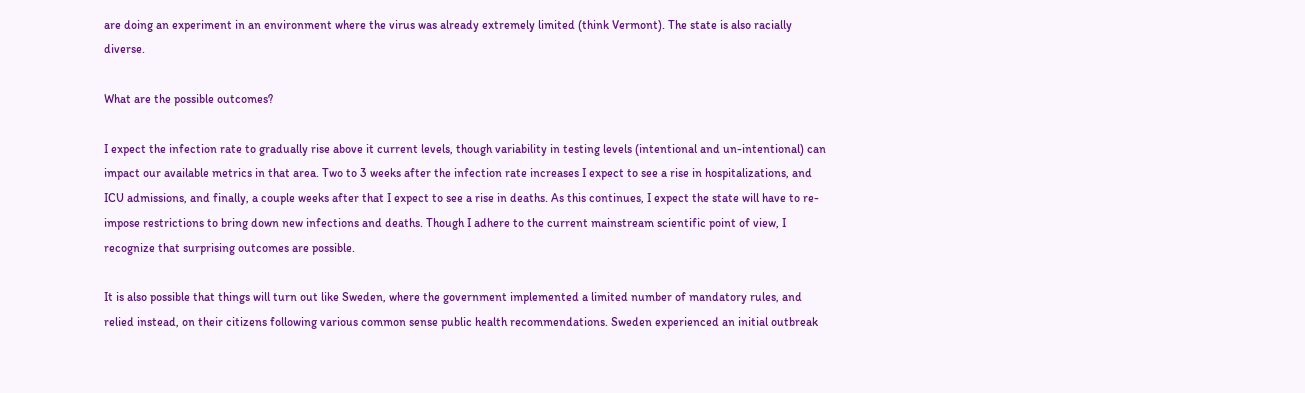are doing an experiment in an environment where the virus was already extremely limited (think Vermont). The state is also racially diverse.

What are the possible outcomes?

I expect the infection rate to gradually rise above it current levels, though variability in testing levels (intentional and un-intentional) can impact our available metrics in that area. Two to 3 weeks after the infection rate increases I expect to see a rise in hospitalizations, and ICU admissions, and finally, a couple weeks after that I expect to see a rise in deaths. As this continues, I expect the state will have to re-impose restrictions to bring down new infections and deaths. Though I adhere to the current mainstream scientific point of view, I recognize that surprising outcomes are possible.

It is also possible that things will turn out like Sweden, where the government implemented a limited number of mandatory rules, and relied instead, on their citizens following various common sense public health recommendations. Sweden experienced an initial outbreak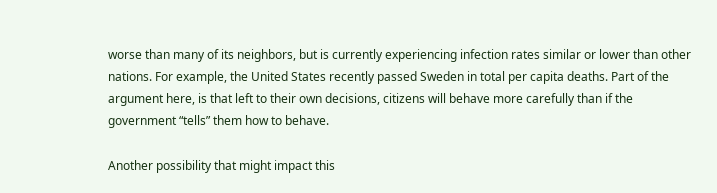worse than many of its neighbors, but is currently experiencing infection rates similar or lower than other nations. For example, the United States recently passed Sweden in total per capita deaths. Part of the argument here, is that left to their own decisions, citizens will behave more carefully than if the government “tells” them how to behave.

Another possibility that might impact this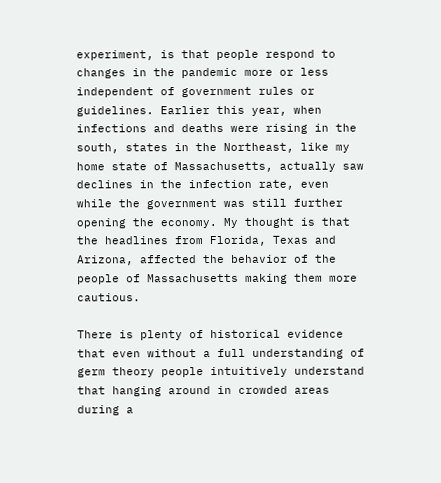experiment, is that people respond to changes in the pandemic more or less independent of government rules or guidelines. Earlier this year, when infections and deaths were rising in the south, states in the Northeast, like my home state of Massachusetts, actually saw declines in the infection rate, even while the government was still further opening the economy. My thought is that the headlines from Florida, Texas and Arizona, affected the behavior of the people of Massachusetts making them more cautious.

There is plenty of historical evidence that even without a full understanding of germ theory people intuitively understand that hanging around in crowded areas during a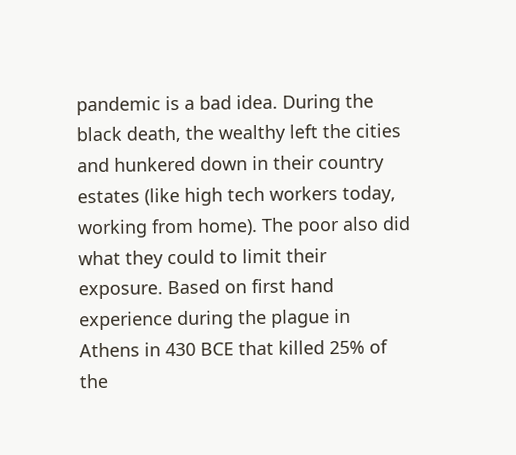pandemic is a bad idea. During the black death, the wealthy left the cities and hunkered down in their country estates (like high tech workers today, working from home). The poor also did what they could to limit their exposure. Based on first hand experience during the plague in Athens in 430 BCE that killed 25% of the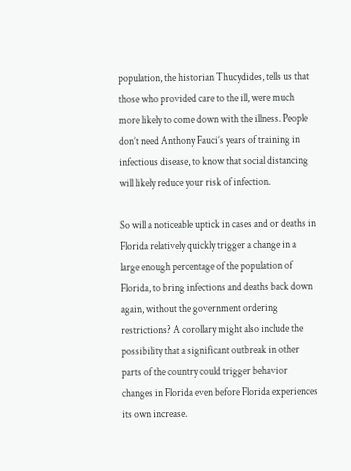population, the historian Thucydides, tells us that those who provided care to the ill, were much more likely to come down with the illness. People don’t need Anthony Fauci’s years of training in infectious disease, to know that social distancing will likely reduce your risk of infection.

So will a noticeable uptick in cases and or deaths in Florida relatively quickly trigger a change in a large enough percentage of the population of Florida, to bring infections and deaths back down again, without the government ordering restrictions? A corollary might also include the possibility that a significant outbreak in other parts of the country could trigger behavior changes in Florida even before Florida experiences its own increase.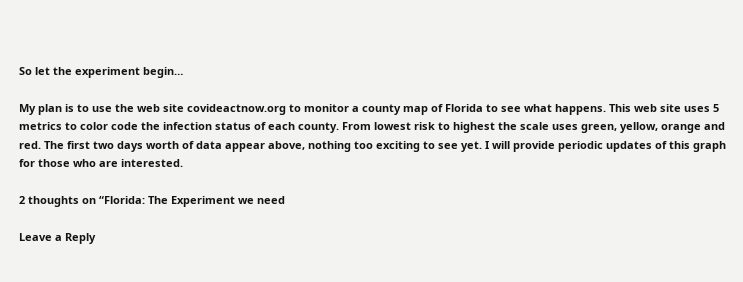So let the experiment begin…

My plan is to use the web site covideactnow.org to monitor a county map of Florida to see what happens. This web site uses 5 metrics to color code the infection status of each county. From lowest risk to highest the scale uses green, yellow, orange and red. The first two days worth of data appear above, nothing too exciting to see yet. I will provide periodic updates of this graph for those who are interested.

2 thoughts on “Florida: The Experiment we need

Leave a Reply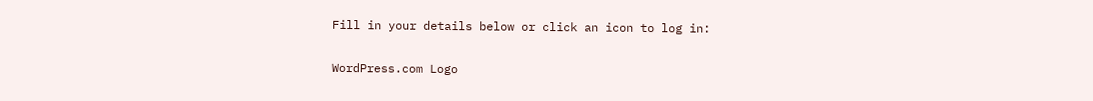Fill in your details below or click an icon to log in:

WordPress.com Logo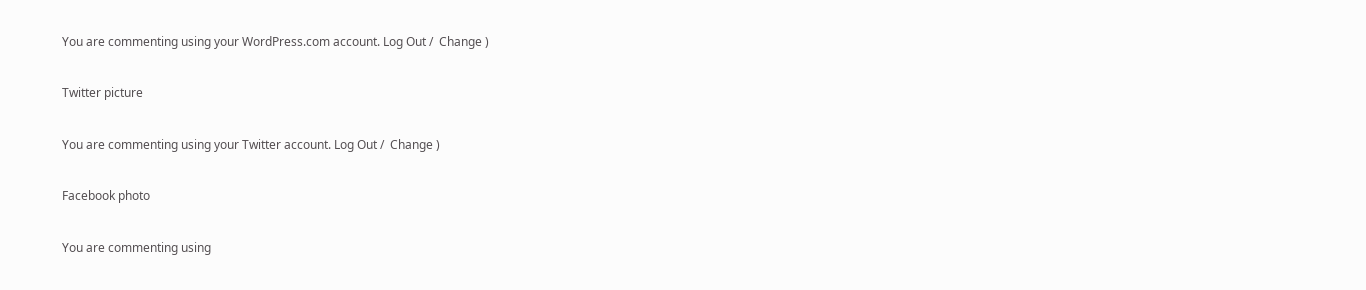You are commenting using your WordPress.com account. Log Out /  Change )

Twitter picture

You are commenting using your Twitter account. Log Out /  Change )

Facebook photo

You are commenting using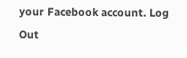your Facebook account. Log Out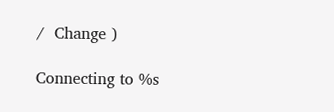/  Change )

Connecting to %s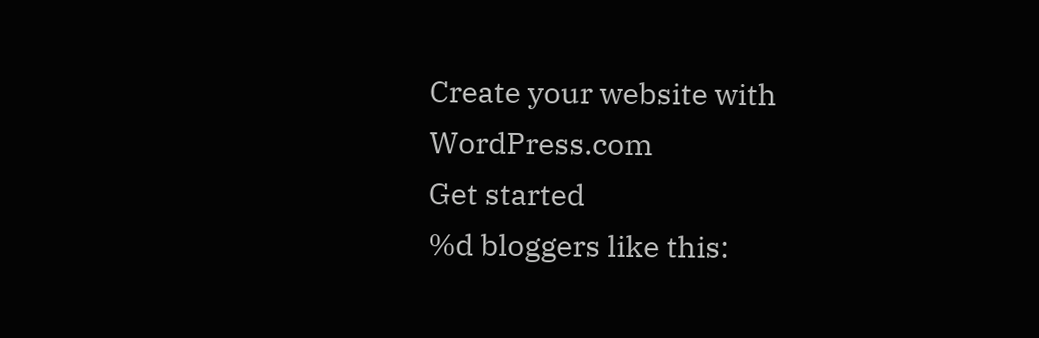Create your website with WordPress.com
Get started
%d bloggers like this: